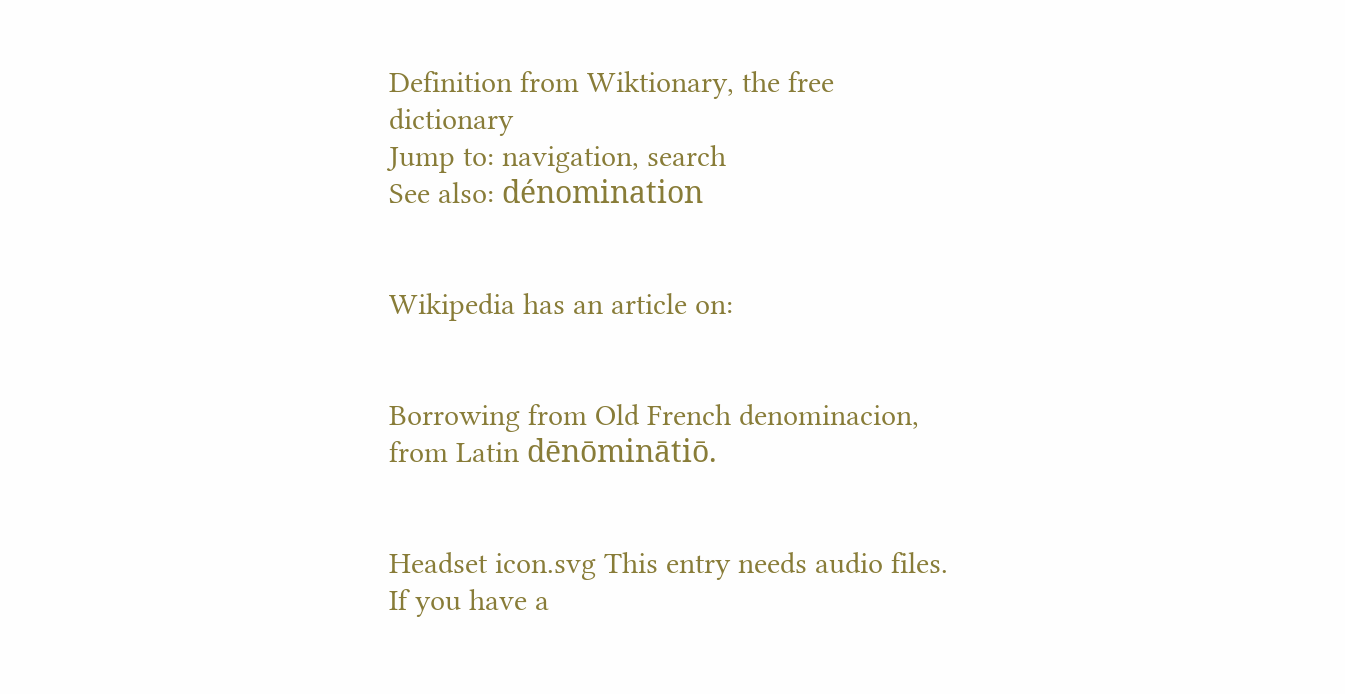Definition from Wiktionary, the free dictionary
Jump to: navigation, search
See also: dénomination


Wikipedia has an article on:


Borrowing from Old French denominacion, from Latin dēnōminātiō.


Headset icon.svg This entry needs audio files. If you have a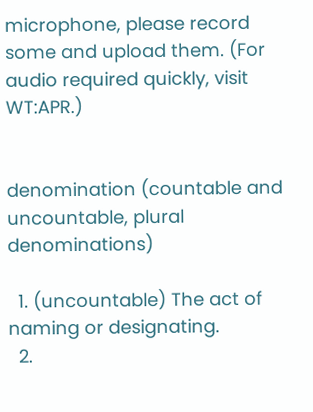microphone, please record some and upload them. (For audio required quickly, visit WT:APR.)


denomination (countable and uncountable, plural denominations)

  1. (uncountable) The act of naming or designating.
  2.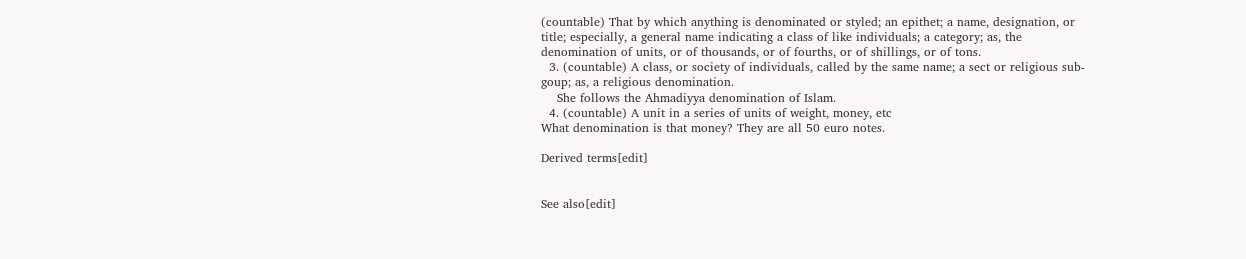(countable) That by which anything is denominated or styled; an epithet; a name, designation, or title; especially, a general name indicating a class of like individuals; a category; as, the denomination of units, or of thousands, or of fourths, or of shillings, or of tons.
  3. (countable) A class, or society of individuals, called by the same name; a sect or religious sub-goup; as, a religious denomination.
    She follows the Ahmadiyya denomination of Islam.
  4. (countable) A unit in a series of units of weight, money, etc
What denomination is that money? They are all 50 euro notes.

Derived terms[edit]


See also[edit]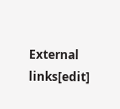External links[edit]